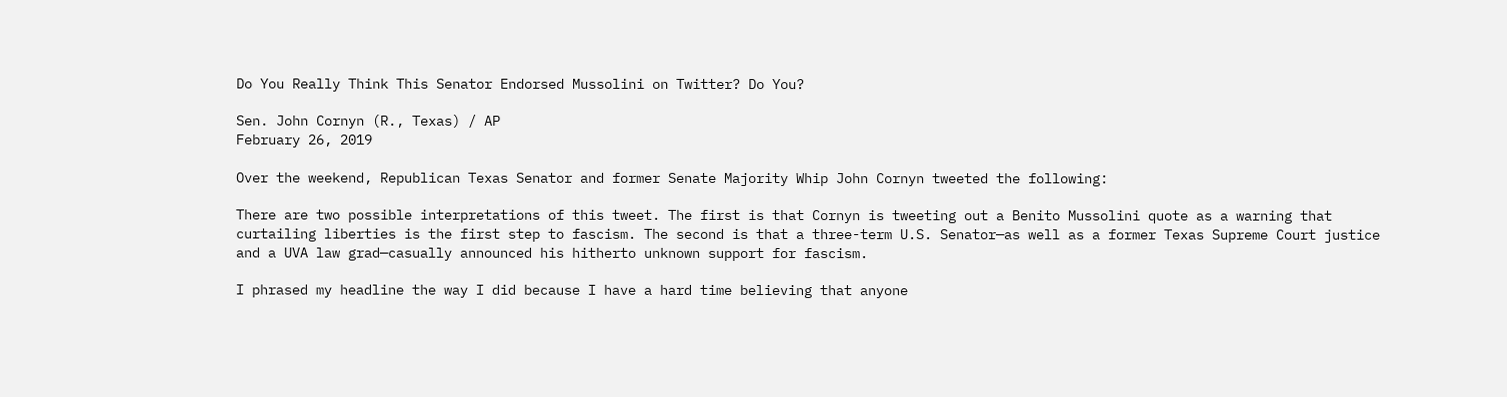Do You Really Think This Senator Endorsed Mussolini on Twitter? Do You?

Sen. John Cornyn (R., Texas) / AP
February 26, 2019

Over the weekend, Republican Texas Senator and former Senate Majority Whip John Cornyn tweeted the following:

There are two possible interpretations of this tweet. The first is that Cornyn is tweeting out a Benito Mussolini quote as a warning that curtailing liberties is the first step to fascism. The second is that a three-term U.S. Senator—as well as a former Texas Supreme Court justice and a UVA law grad—casually announced his hitherto unknown support for fascism.

I phrased my headline the way I did because I have a hard time believing that anyone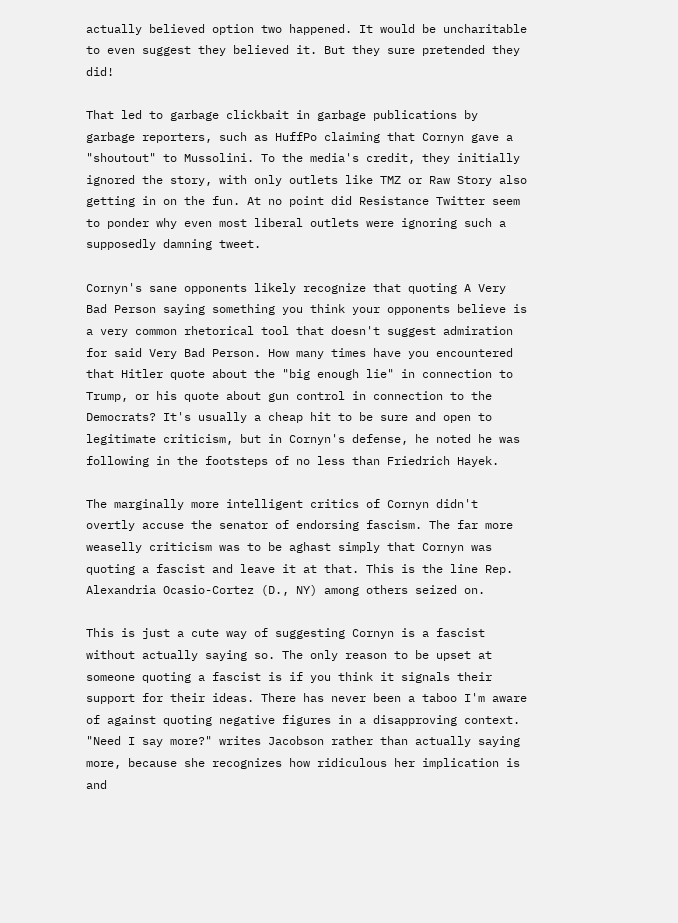actually believed option two happened. It would be uncharitable to even suggest they believed it. But they sure pretended they did!

That led to garbage clickbait in garbage publications by garbage reporters, such as HuffPo claiming that Cornyn gave a "shoutout" to Mussolini. To the media's credit, they initially ignored the story, with only outlets like TMZ or Raw Story also getting in on the fun. At no point did Resistance Twitter seem to ponder why even most liberal outlets were ignoring such a supposedly damning tweet.

Cornyn's sane opponents likely recognize that quoting A Very Bad Person saying something you think your opponents believe is a very common rhetorical tool that doesn't suggest admiration for said Very Bad Person. How many times have you encountered that Hitler quote about the "big enough lie" in connection to Trump, or his quote about gun control in connection to the Democrats? It's usually a cheap hit to be sure and open to legitimate criticism, but in Cornyn's defense, he noted he was following in the footsteps of no less than Friedrich Hayek.

The marginally more intelligent critics of Cornyn didn't overtly accuse the senator of endorsing fascism. The far more weaselly criticism was to be aghast simply that Cornyn was quoting a fascist and leave it at that. This is the line Rep. Alexandria Ocasio-Cortez (D., NY) among others seized on.

This is just a cute way of suggesting Cornyn is a fascist without actually saying so. The only reason to be upset at someone quoting a fascist is if you think it signals their support for their ideas. There has never been a taboo I'm aware of against quoting negative figures in a disapproving context. "Need I say more?" writes Jacobson rather than actually saying more, because she recognizes how ridiculous her implication is and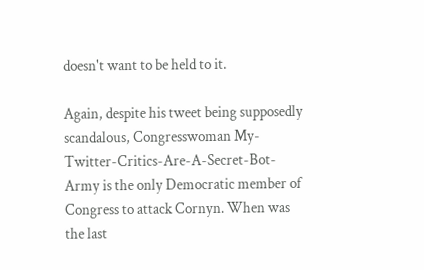doesn't want to be held to it.

Again, despite his tweet being supposedly scandalous, Congresswoman My-Twitter-Critics-Are-A-Secret-Bot-Army is the only Democratic member of Congress to attack Cornyn. When was the last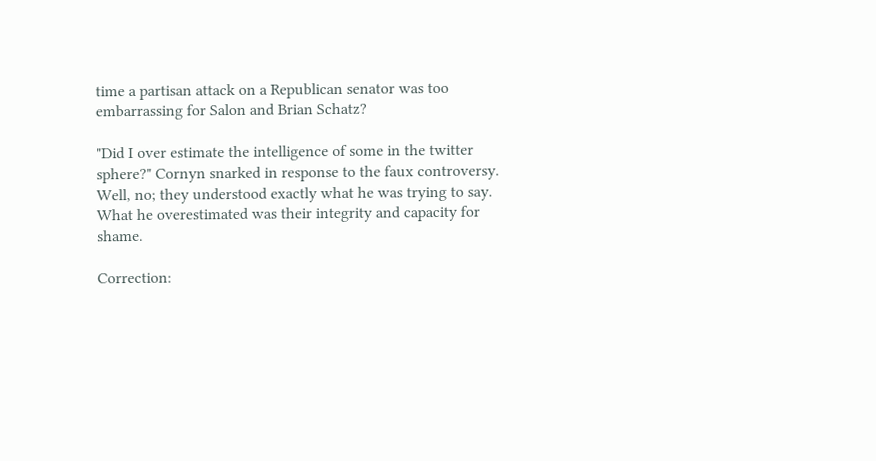time a partisan attack on a Republican senator was too embarrassing for Salon and Brian Schatz?

"Did I over estimate the intelligence of some in the twitter sphere?" Cornyn snarked in response to the faux controversy. Well, no; they understood exactly what he was trying to say. What he overestimated was their integrity and capacity for shame.

Correction: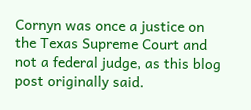Cornyn was once a justice on the Texas Supreme Court and not a federal judge, as this blog post originally said.